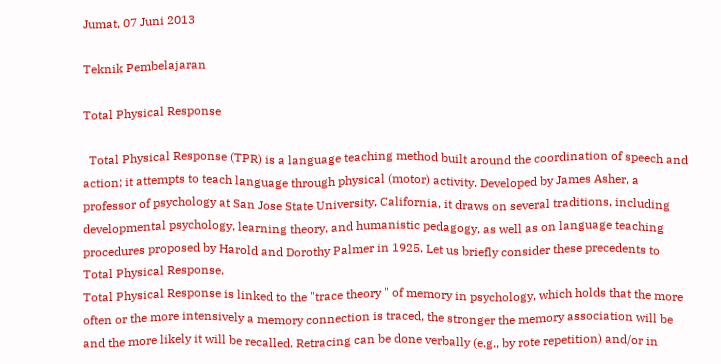Jumat, 07 Juni 2013

Teknik Pembelajaran

Total Physical Response

  Total Physical Response (TPR) is a language teaching method built around the coordination of speech and action; it attempts to teach language through physical (motor) activity. Developed by James Asher, a professor of psychology at San Jose State University, California, it draws on several traditions, including developmental psychology, learning theory, and humanistic pedagogy, as well as on language teaching procedures proposed by Harold and Dorothy Palmer in 1925. Let us briefly consider these precedents to Total Physical Response.
Total Physical Response is linked to the "trace theory " of memory in psychology, which holds that the more often or the more intensively a memory connection is traced, the stronger the memory association will be and the more likely it will be recalled. Retracing can be done verbally (e.g., by rote repetition) and/or in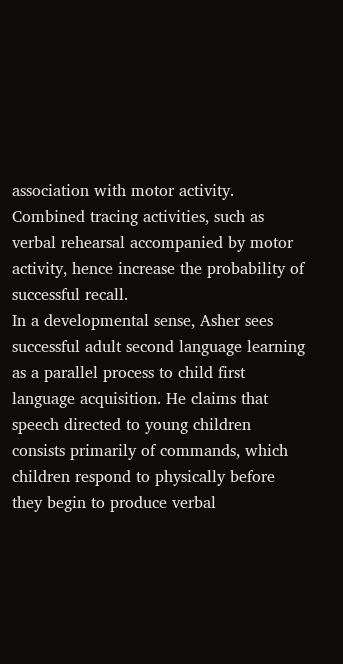association with motor activity. Combined tracing activities, such as verbal rehearsal accompanied by motor activity, hence increase the probability of successful recall.
In a developmental sense, Asher sees successful adult second language learning as a parallel process to child first language acquisition. He claims that speech directed to young children consists primarily of commands, which children respond to physically before they begin to produce verbal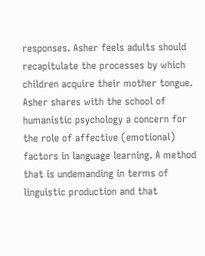responses. Asher feels adults should recapitulate the processes by which children acquire their mother tongue.
Asher shares with the school of humanistic psychology a concern for the role of affective (emotional) factors in language learning. A method that is undemanding in terms of linguistic production and that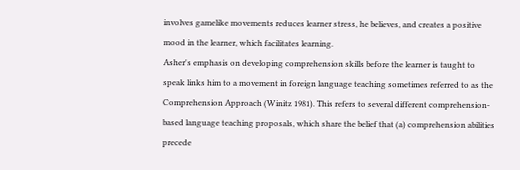involves gamelike movements reduces learner stress, he believes, and creates a positive mood in the learner, which facilitates learning.
Asher's emphasis on developing comprehension skills before the learner is taught to speak links him to a movement in foreign language teaching sometimes referred to as the Comprehension Approach (Winitz 1981). This refers to several different comprehension-based language teaching proposals, which share the belief that (a) comprehension abilities precede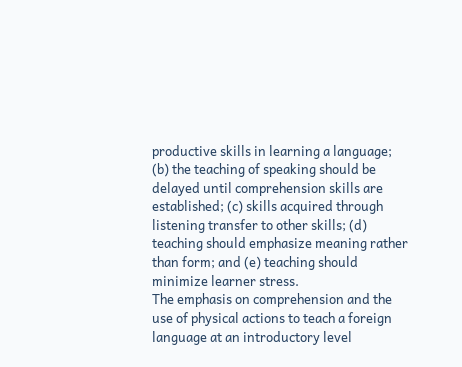productive skills in learning a language; (b) the teaching of speaking should be delayed until comprehension skills are established; (c) skills acquired through listening transfer to other skills; (d) teaching should emphasize meaning rather than form; and (e) teaching should minimize learner stress.
The emphasis on comprehension and the use of physical actions to teach a foreign language at an introductory level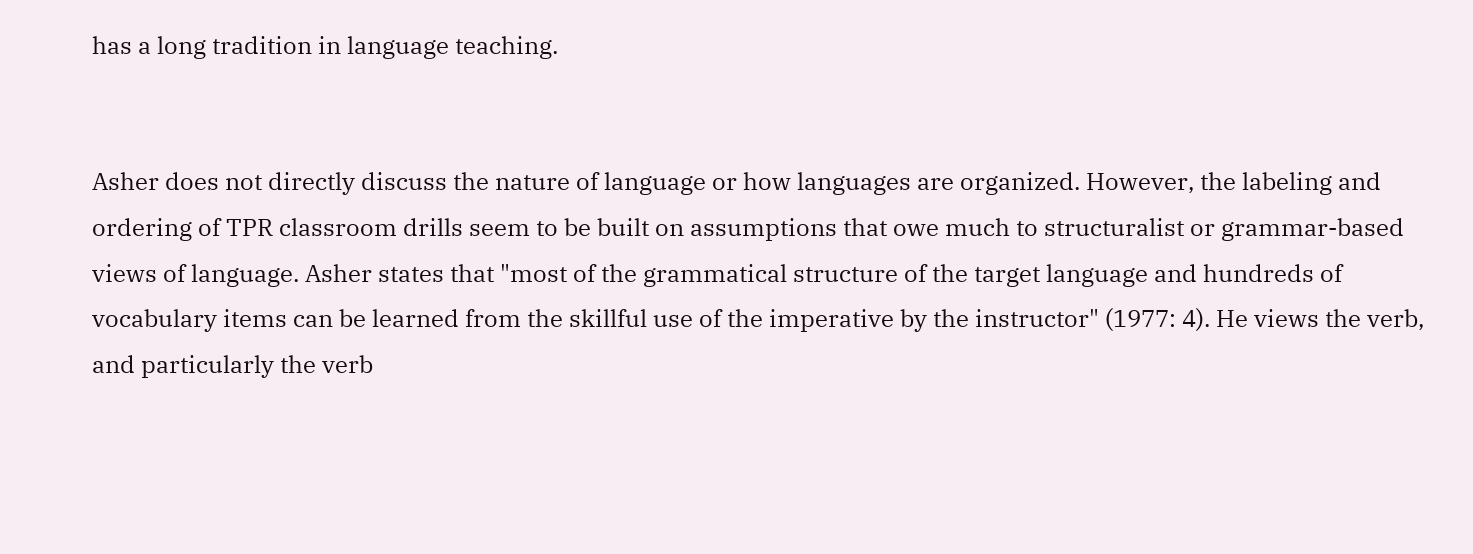has a long tradition in language teaching.


Asher does not directly discuss the nature of language or how languages are organized. However, the labeling and ordering of TPR classroom drills seem to be built on assumptions that owe much to structuralist or grammar-based views of language. Asher states that "most of the grammatical structure of the target language and hundreds of vocabulary items can be learned from the skillful use of the imperative by the instructor" (1977: 4). He views the verb, and particularly the verb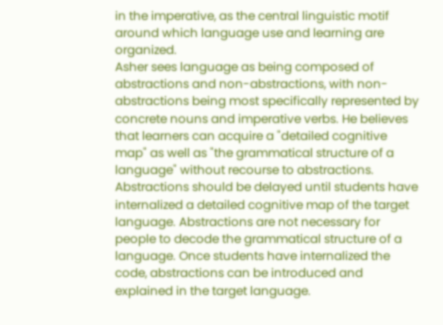in the imperative, as the central linguistic motif around which language use and learning are organized.
Asher sees language as being composed of abstractions and non-abstractions, with non-abstractions being most specifically represented by concrete nouns and imperative verbs. He believes that learners can acquire a "detailed cognitive map" as well as "the grammatical structure of a language" without recourse to abstractions.
Abstractions should be delayed until students have internalized a detailed cognitive map of the target language. Abstractions are not necessary for people to decode the grammatical structure of a language. Once students have internalized the code, abstractions can be introduced and explained in the target language.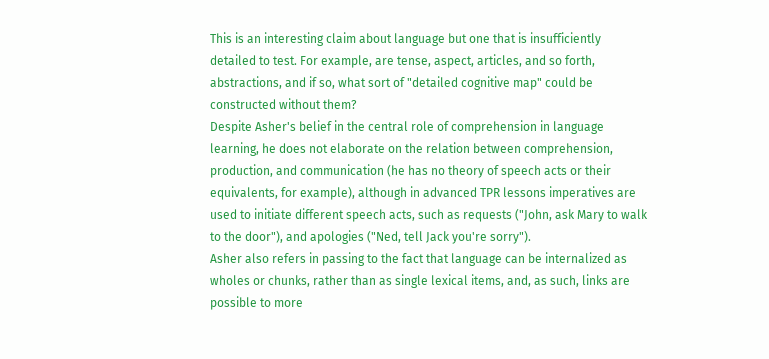This is an interesting claim about language but one that is insufficiently detailed to test. For example, are tense, aspect, articles, and so forth, abstractions, and if so, what sort of "detailed cognitive map" could be constructed without them?
Despite Asher's belief in the central role of comprehension in language learning, he does not elaborate on the relation between comprehension, production, and communication (he has no theory of speech acts or their equivalents, for example), although in advanced TPR lessons imperatives are used to initiate different speech acts, such as requests ("John, ask Mary to walk to the door"), and apologies ("Ned, tell Jack you're sorry").
Asher also refers in passing to the fact that language can be internalized as wholes or chunks, rather than as single lexical items, and, as such, links are possible to more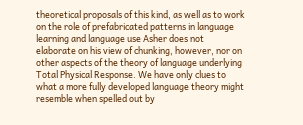theoretical proposals of this kind, as well as to work on the role of prefabricated patterns in language learning and language use Asher does not elaborate on his view of chunking, however, nor on other aspects of the theory of language underlying Total Physical Response. We have only clues to what a more fully developed language theory might resemble when spelled out by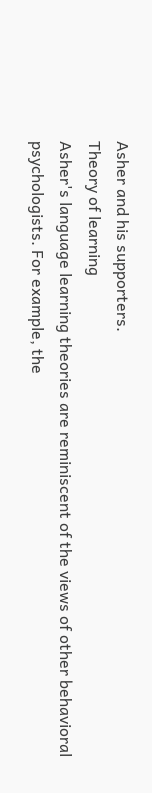Asher and his supporters.
Theory of learning
Asher's language learning theories are reminiscent of the views of other behavioral psychologists. For example, the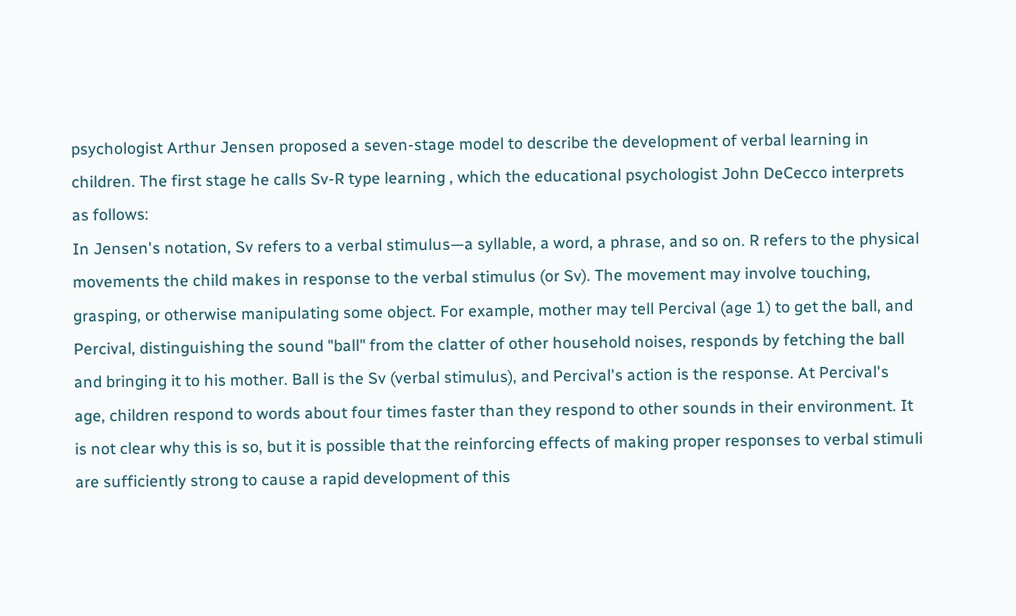psychologist Arthur Jensen proposed a seven-stage model to describe the development of verbal learning in children. The first stage he calls Sv-R type learning , which the educational psychologist John DeCecco interprets as follows:
In Jensen's notation, Sv refers to a verbal stimulus—a syllable, a word, a phrase, and so on. R refers to the physical movements the child makes in response to the verbal stimulus (or Sv). The movement may involve touching, grasping, or otherwise manipulating some object. For example, mother may tell Percival (age 1) to get the ball, and Percival, distinguishing the sound "ball" from the clatter of other household noises, responds by fetching the ball and bringing it to his mother. Ball is the Sv (verbal stimulus), and Percival's action is the response. At Percival's age, children respond to words about four times faster than they respond to other sounds in their environment. It is not clear why this is so, but it is possible that the reinforcing effects of making proper responses to verbal stimuli are sufficiently strong to cause a rapid development of this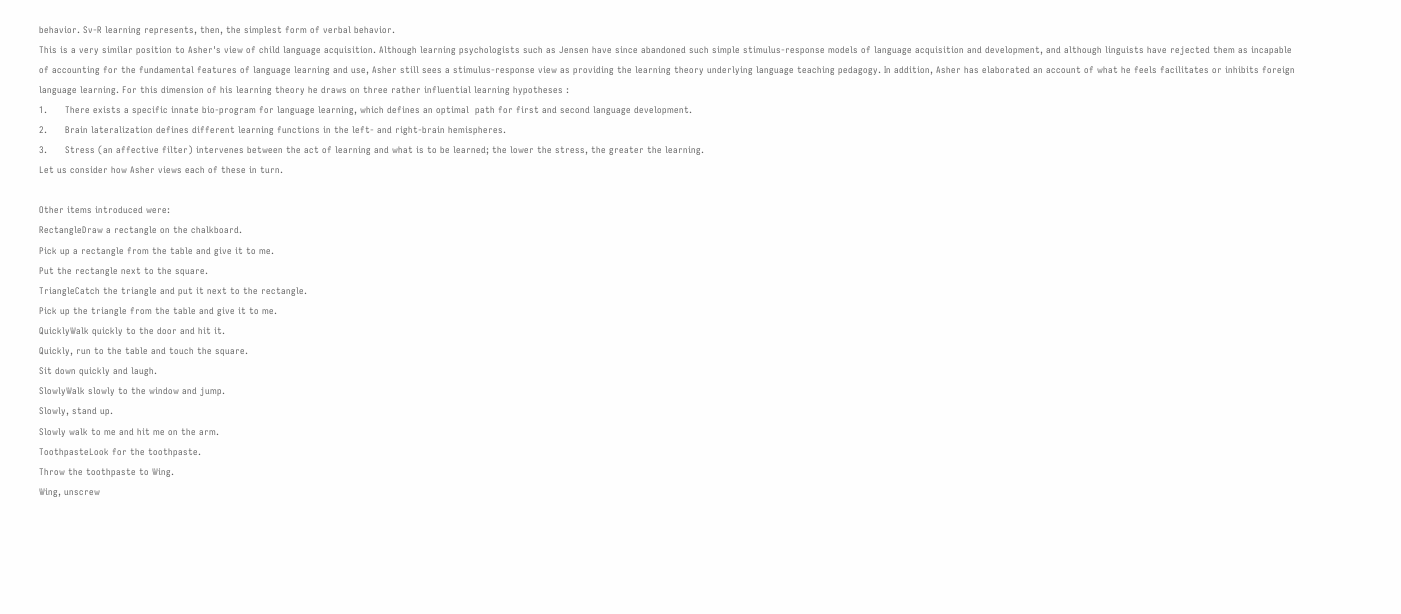behavior. Sv-R learning represents, then, the simplest form of verbal behavior.
This is a very similar position to Asher's view of child language acquisition. Although learning psychologists such as Jensen have since abandoned such simple stimulus-response models of language acquisition and development, and although linguists have rejected them as incapable of accounting for the fundamental features of language learning and use, Asher still sees a stimulus-response view as providing the learning theory underlying language teaching pedagogy. In addition, Asher has elaborated an account of what he feels facilitates or inhibits foreign language learning. For this dimension of his learning theory he draws on three rather influential learning hypotheses :
1.      There exists a specific innate bio-program for language learning, which defines an optimal  path for first and second language development.
2.      Brain lateralization defines different learning functions in the left- and right-brain hemispheres.
3.      Stress (an affective filter) intervenes between the act of learning and what is to be learned; the lower the stress, the greater the learning.
Let us consider how Asher views each of these in turn.

Other items introduced were:
RectangleDraw a rectangle on the chalkboard.
Pick up a rectangle from the table and give it to me.
Put the rectangle next to the square.
TriangleCatch the triangle and put it next to the rectangle.
Pick up the triangle from the table and give it to me.
QuicklyWalk quickly to the door and hit it.
Quickly, run to the table and touch the square.
Sit down quickly and laugh.
SlowlyWalk slowly to the window and jump.
Slowly, stand up.
Slowly walk to me and hit me on the arm.
ToothpasteLook for the toothpaste.
Throw the toothpaste to Wing.
Wing, unscrew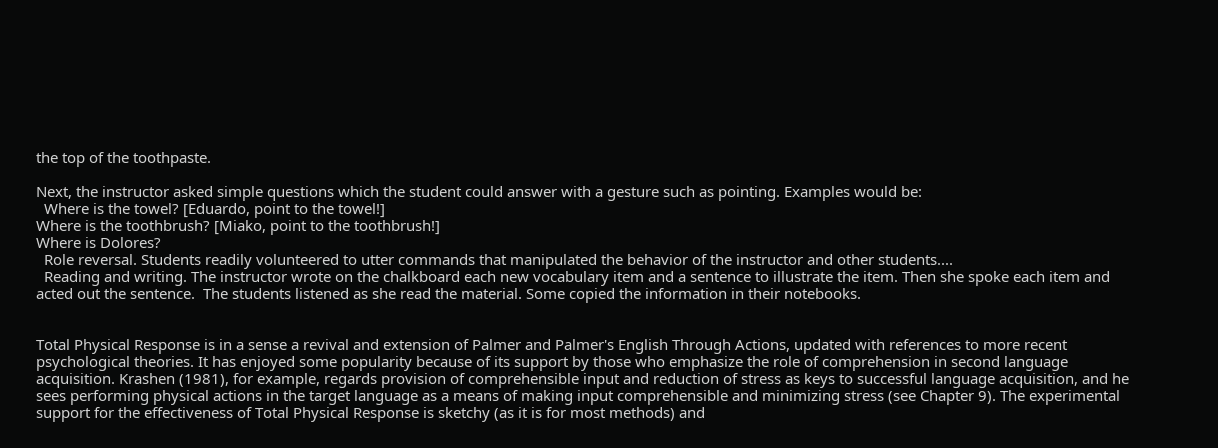the top of the toothpaste.

Next, the instructor asked simple questions which the student could answer with a gesture such as pointing. Examples would be:
  Where is the towel? [Eduardo, point to the towel!]
Where is the toothbrush? [Miako, point to the toothbrush!]
Where is Dolores?
  Role reversal. Students readily volunteered to utter commands that manipulated the behavior of the instructor and other students....
  Reading and writing. The instructor wrote on the chalkboard each new vocabulary item and a sentence to illustrate the item. Then she spoke each item and acted out the sentence.  The students listened as she read the material. Some copied the information in their notebooks.


Total Physical Response is in a sense a revival and extension of Palmer and Palmer's English Through Actions, updated with references to more recent psychological theories. It has enjoyed some popularity because of its support by those who emphasize the role of comprehension in second language acquisition. Krashen (1981), for example, regards provision of comprehensible input and reduction of stress as keys to successful language acquisition, and he sees performing physical actions in the target language as a means of making input comprehensible and minimizing stress (see Chapter 9). The experimental support for the effectiveness of Total Physical Response is sketchy (as it is for most methods) and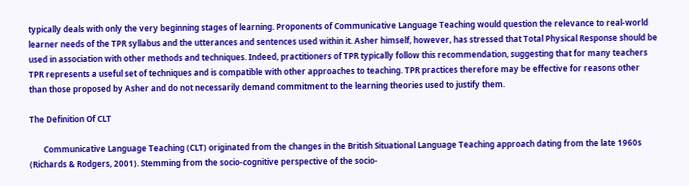typically deals with only the very beginning stages of learning. Proponents of Communicative Language Teaching would question the relevance to real-world learner needs of the TPR syllabus and the utterances and sentences used within it. Asher himself, however, has stressed that Total Physical Response should be used in association with other methods and techniques. Indeed, practitioners of TPR typically follow this recommendation, suggesting that for many teachers TPR represents a useful set of techniques and is compatible with other approaches to teaching. TPR practices therefore may be effective for reasons other than those proposed by Asher and do not necessarily demand commitment to the learning theories used to justify them.

The Definition Of CLT

       Communicative Language Teaching (CLT) originated from the changes in the British Situational Language Teaching approach dating from the late 1960s (Richards & Rodgers, 2001). Stemming from the socio-cognitive perspective of the socio-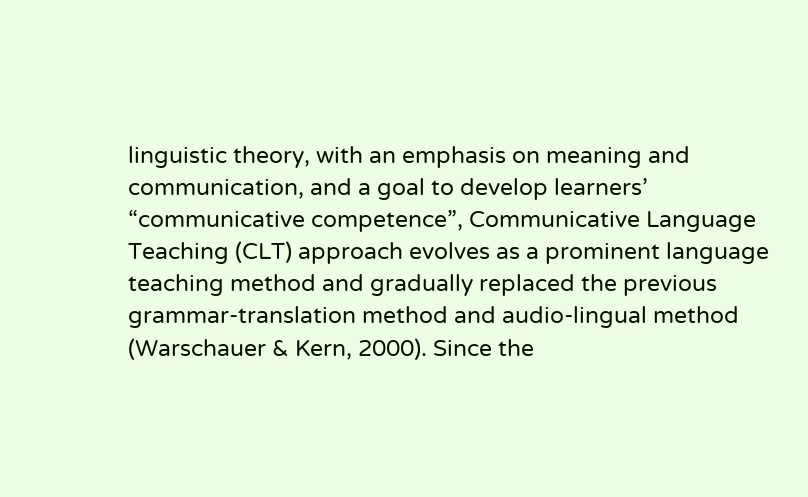linguistic theory, with an emphasis on meaning and communication, and a goal to develop learners’ “communicative competence”, Communicative Language Teaching (CLT) approach evolves as a prominent language teaching method and gradually replaced the previous grammar-translation method and audio-lingual method (Warschauer & Kern, 2000). Since the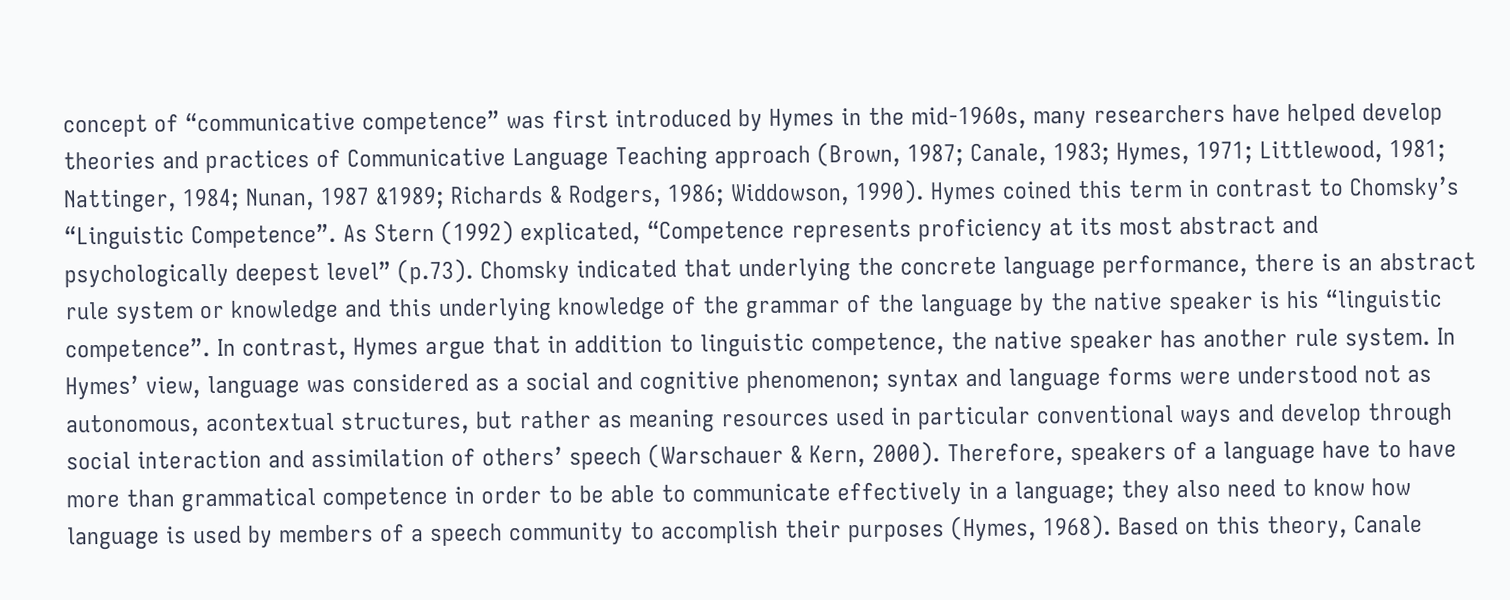concept of “communicative competence” was first introduced by Hymes in the mid-1960s, many researchers have helped develop theories and practices of Communicative Language Teaching approach (Brown, 1987; Canale, 1983; Hymes, 1971; Littlewood, 1981; Nattinger, 1984; Nunan, 1987 &1989; Richards & Rodgers, 1986; Widdowson, 1990). Hymes coined this term in contrast to Chomsky’s “Linguistic Competence”. As Stern (1992) explicated, “Competence represents proficiency at its most abstract and psychologically deepest level” (p.73). Chomsky indicated that underlying the concrete language performance, there is an abstract rule system or knowledge and this underlying knowledge of the grammar of the language by the native speaker is his “linguistic competence”. In contrast, Hymes argue that in addition to linguistic competence, the native speaker has another rule system. In Hymes’ view, language was considered as a social and cognitive phenomenon; syntax and language forms were understood not as autonomous, acontextual structures, but rather as meaning resources used in particular conventional ways and develop through social interaction and assimilation of others’ speech (Warschauer & Kern, 2000). Therefore, speakers of a language have to have more than grammatical competence in order to be able to communicate effectively in a language; they also need to know how language is used by members of a speech community to accomplish their purposes (Hymes, 1968). Based on this theory, Canale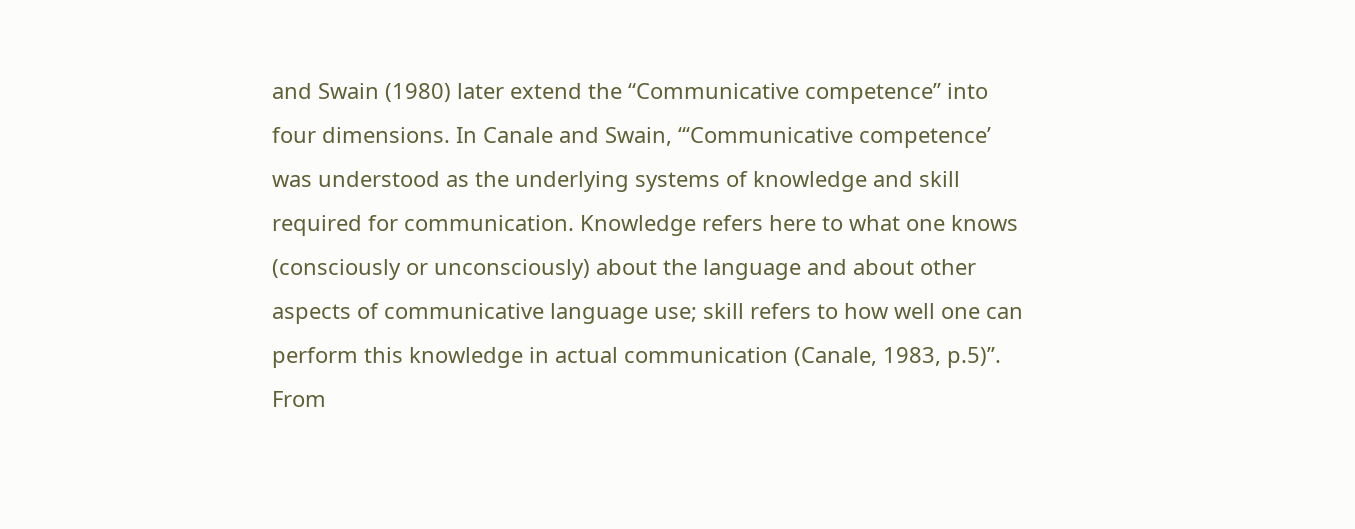and Swain (1980) later extend the “Communicative competence” into four dimensions. In Canale and Swain, “‘Communicative competence’ was understood as the underlying systems of knowledge and skill required for communication. Knowledge refers here to what one knows (consciously or unconsciously) about the language and about other aspects of communicative language use; skill refers to how well one can perform this knowledge in actual communication (Canale, 1983, p.5)”. From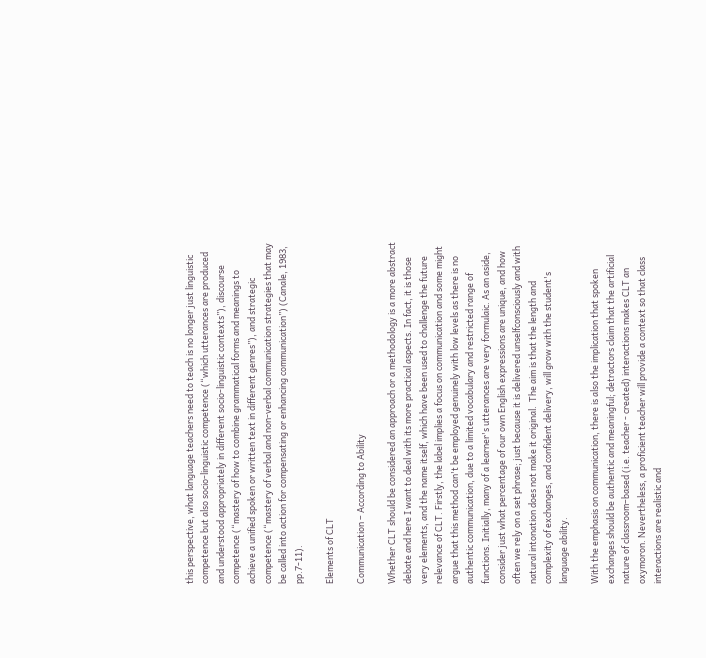this perspective, what language teachers need to teach is no longer just linguistic competence but also socio-linguistic competence (“which utterances are produced and understood appropriately in different socio-linguistic contexts”), discourse competence (“mastery of how to combine grammatical forms and meanings to achieve a unified spoken or written text in different genres”), and strategic competence (“mastery of verbal and non-verbal communication strategies that may be called into action for compensating or enhancing communication”) (Canale, 1983, pp.7-11).

Elements of CLT

Communication – According to Ability

Whether CLT should be considered an approach or a methodology is a more abstract debate and here I want to deal with its more practical aspects. In fact, it is those very elements, and the name itself, which have been used to challenge the future relevance of CLT. Firstly, the label implies a focus on communication and some might argue that this method can't be employed genuinely with low levels as there is no authentic communication, due to a limited vocabulary and restricted range of functions. Initially, many of a learner's utterances are very formulaic. As an aside, consider just what percentage of our own English expressions are unique, and how often we rely on a set phrase; just because it is delivered unselfconsciously and with natural intonation does not make it original.  The aim is that the length and complexity of exchanges, and confident delivery, will grow with the student's language ability.

With the emphasis on communication, there is also the implication that spoken exchanges should be authentic and meaningful; detractors claim that the artificial nature of classroom–based (i.e. teacher - created) interactions makes CLT an oxymoron. Nevertheless, a proficient teacher will provide a context so that class interactions are realistic and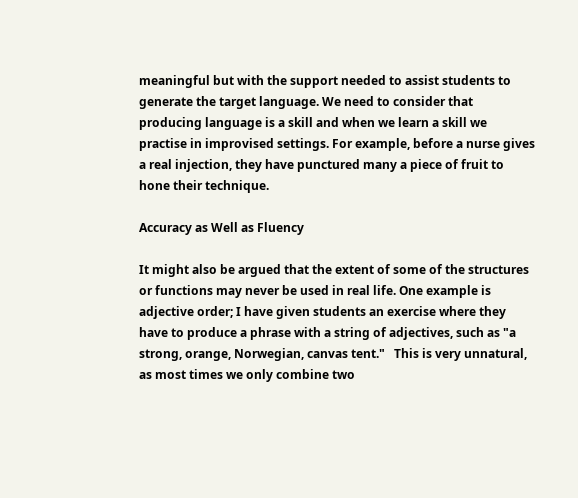meaningful but with the support needed to assist students to generate the target language. We need to consider that producing language is a skill and when we learn a skill we practise in improvised settings. For example, before a nurse gives a real injection, they have punctured many a piece of fruit to hone their technique.

Accuracy as Well as Fluency

It might also be argued that the extent of some of the structures or functions may never be used in real life. One example is adjective order; I have given students an exercise where they have to produce a phrase with a string of adjectives, such as "a strong, orange, Norwegian, canvas tent."   This is very unnatural, as most times we only combine two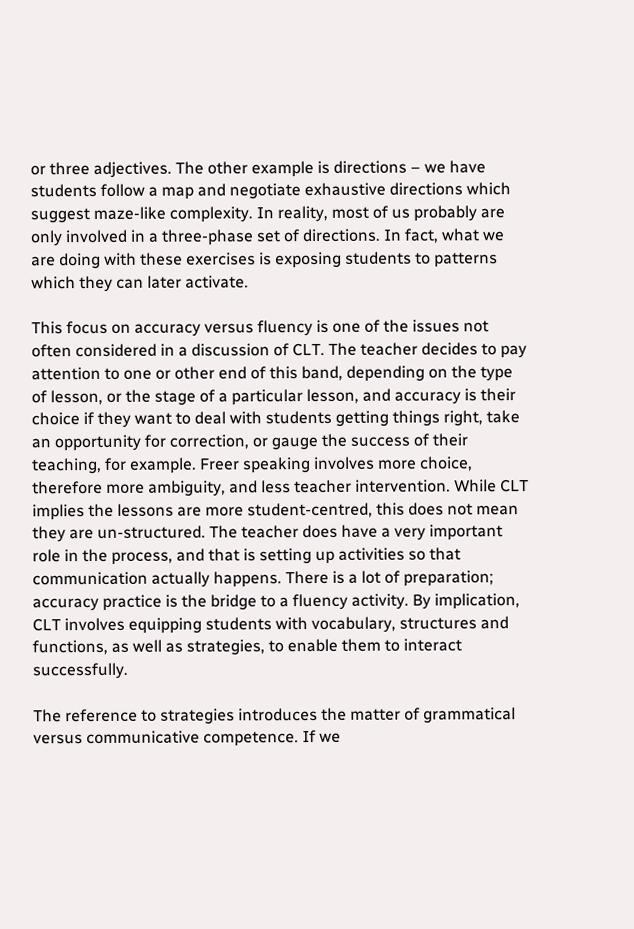or three adjectives. The other example is directions – we have students follow a map and negotiate exhaustive directions which suggest maze-like complexity. In reality, most of us probably are only involved in a three-phase set of directions. In fact, what we are doing with these exercises is exposing students to patterns which they can later activate.

This focus on accuracy versus fluency is one of the issues not often considered in a discussion of CLT. The teacher decides to pay attention to one or other end of this band, depending on the type of lesson, or the stage of a particular lesson, and accuracy is their choice if they want to deal with students getting things right, take an opportunity for correction, or gauge the success of their teaching, for example. Freer speaking involves more choice, therefore more ambiguity, and less teacher intervention. While CLT implies the lessons are more student-centred, this does not mean they are un-structured. The teacher does have a very important role in the process, and that is setting up activities so that communication actually happens. There is a lot of preparation; accuracy practice is the bridge to a fluency activity. By implication, CLT involves equipping students with vocabulary, structures and functions, as well as strategies, to enable them to interact successfully.

The reference to strategies introduces the matter of grammatical versus communicative competence. If we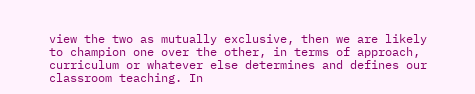view the two as mutually exclusive, then we are likely to champion one over the other, in terms of approach, curriculum or whatever else determines and defines our classroom teaching. In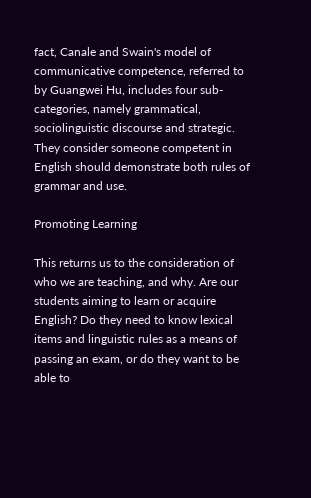fact, Canale and Swain's model of communicative competence, referred to by Guangwei Hu, includes four sub-categories, namely grammatical, sociolinguistic discourse and strategic. They consider someone competent in English should demonstrate both rules of grammar and use.

Promoting Learning

This returns us to the consideration of who we are teaching, and why. Are our students aiming to learn or acquire English? Do they need to know lexical items and linguistic rules as a means of passing an exam, or do they want to be able to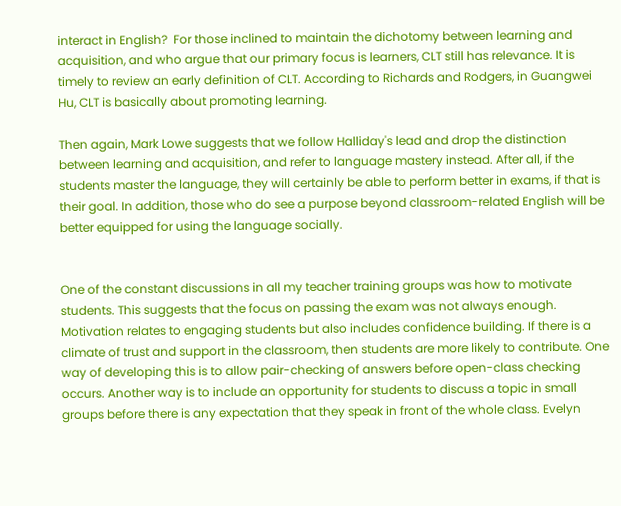interact in English?  For those inclined to maintain the dichotomy between learning and acquisition, and who argue that our primary focus is learners, CLT still has relevance. It is timely to review an early definition of CLT. According to Richards and Rodgers, in Guangwei Hu, CLT is basically about promoting learning.

Then again, Mark Lowe suggests that we follow Halliday's lead and drop the distinction between learning and acquisition, and refer to language mastery instead. After all, if the students master the language, they will certainly be able to perform better in exams, if that is their goal. In addition, those who do see a purpose beyond classroom-related English will be better equipped for using the language socially.


One of the constant discussions in all my teacher training groups was how to motivate students. This suggests that the focus on passing the exam was not always enough. Motivation relates to engaging students but also includes confidence building. If there is a climate of trust and support in the classroom, then students are more likely to contribute. One way of developing this is to allow pair-checking of answers before open-class checking occurs. Another way is to include an opportunity for students to discuss a topic in small groups before there is any expectation that they speak in front of the whole class. Evelyn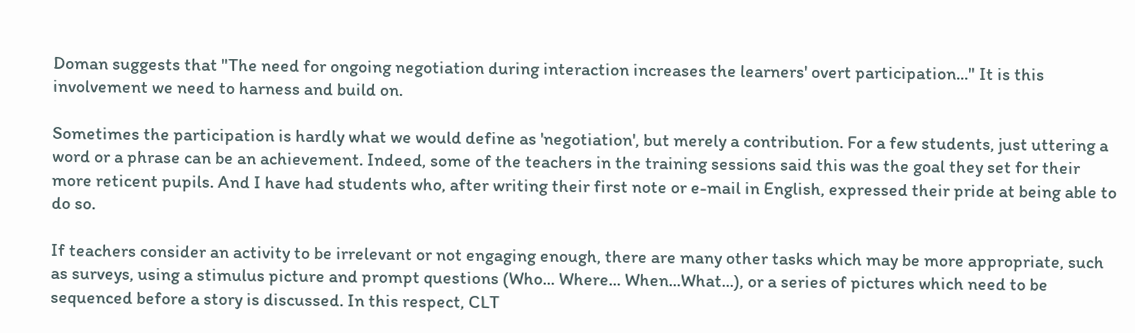Doman suggests that "The need for ongoing negotiation during interaction increases the learners' overt participation..." It is this involvement we need to harness and build on.

Sometimes the participation is hardly what we would define as 'negotiation', but merely a contribution. For a few students, just uttering a word or a phrase can be an achievement. Indeed, some of the teachers in the training sessions said this was the goal they set for their more reticent pupils. And I have had students who, after writing their first note or e-mail in English, expressed their pride at being able to do so.

If teachers consider an activity to be irrelevant or not engaging enough, there are many other tasks which may be more appropriate, such as surveys, using a stimulus picture and prompt questions (Who... Where... When...What...), or a series of pictures which need to be sequenced before a story is discussed. In this respect, CLT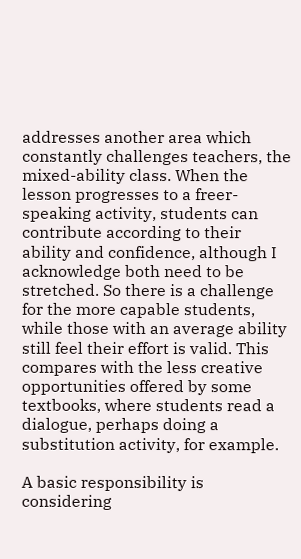addresses another area which constantly challenges teachers, the mixed-ability class. When the lesson progresses to a freer-speaking activity, students can contribute according to their ability and confidence, although I acknowledge both need to be stretched. So there is a challenge for the more capable students, while those with an average ability still feel their effort is valid. This compares with the less creative opportunities offered by some textbooks, where students read a dialogue, perhaps doing a substitution activity, for example.

A basic responsibility is considering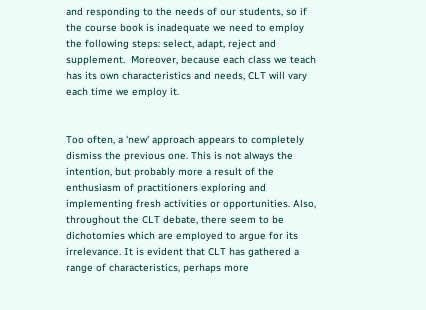and responding to the needs of our students, so if the course book is inadequate we need to employ the following steps: select, adapt, reject and supplement.  Moreover, because each class we teach has its own characteristics and needs, CLT will vary each time we employ it.


Too often, a 'new' approach appears to completely dismiss the previous one. This is not always the intention, but probably more a result of the enthusiasm of practitioners exploring and implementing fresh activities or opportunities. Also, throughout the CLT debate, there seem to be dichotomies which are employed to argue for its irrelevance. It is evident that CLT has gathered a range of characteristics, perhaps more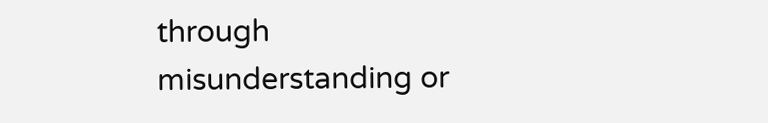through misunderstanding or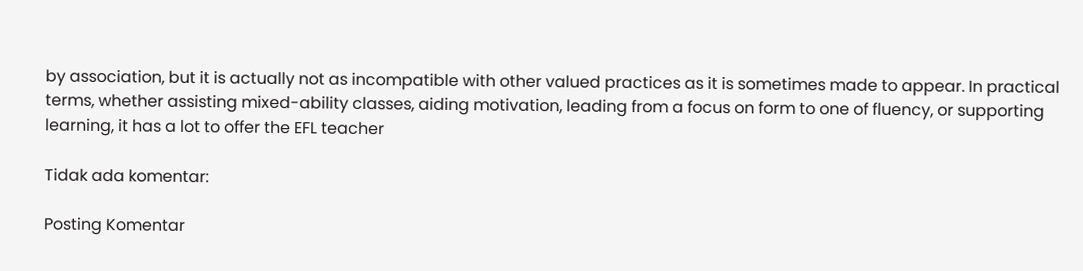by association, but it is actually not as incompatible with other valued practices as it is sometimes made to appear. In practical terms, whether assisting mixed-ability classes, aiding motivation, leading from a focus on form to one of fluency, or supporting learning, it has a lot to offer the EFL teacher

Tidak ada komentar:

Posting Komentar